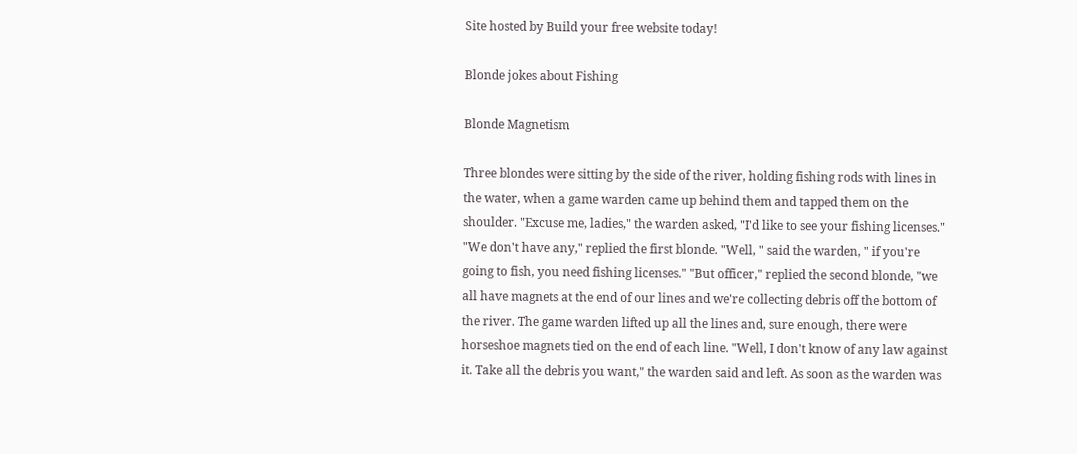Site hosted by Build your free website today!

Blonde jokes about Fishing

Blonde Magnetism

Three blondes were sitting by the side of the river, holding fishing rods with lines in the water, when a game warden came up behind them and tapped them on the shoulder. "Excuse me, ladies," the warden asked, "I'd like to see your fishing licenses." "We don't have any," replied the first blonde. "Well, " said the warden, " if you're going to fish, you need fishing licenses." "But officer," replied the second blonde, "we all have magnets at the end of our lines and we're collecting debris off the bottom of the river. The game warden lifted up all the lines and, sure enough, there were horseshoe magnets tied on the end of each line. "Well, I don't know of any law against it. Take all the debris you want," the warden said and left. As soon as the warden was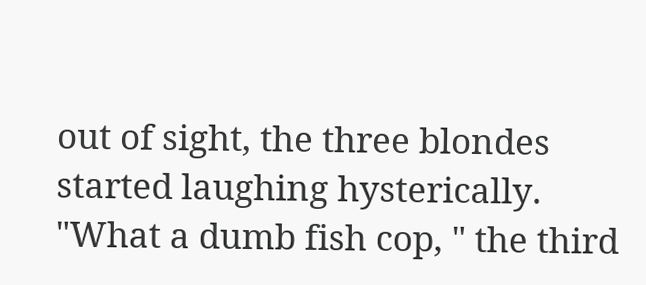out of sight, the three blondes started laughing hysterically. "What a dumb fish cop, " the third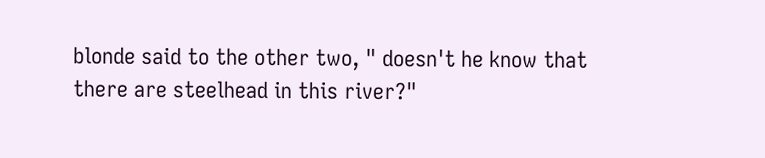blonde said to the other two, " doesn't he know that there are steelhead in this river?"